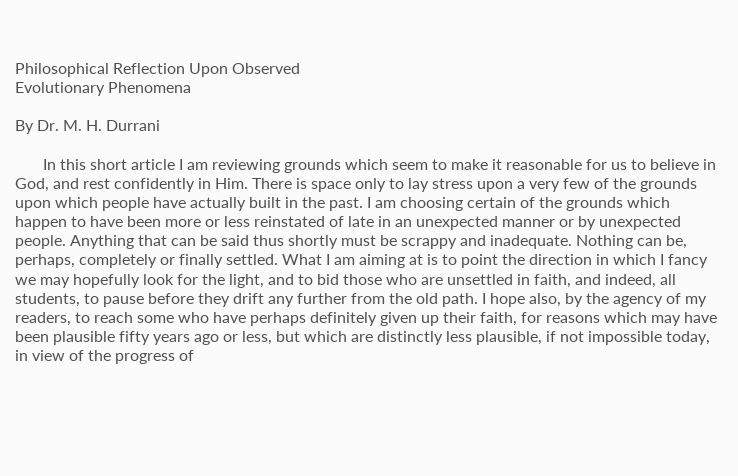Philosophical Reflection Upon Observed
Evolutionary Phenomena

By Dr. M. H. Durrani

       In this short article I am reviewing grounds which seem to make it reasonable for us to believe in God, and rest confidently in Him. There is space only to lay stress upon a very few of the grounds upon which people have actually built in the past. I am choosing certain of the grounds which happen to have been more or less reinstated of late in an unexpected manner or by unexpected people. Anything that can be said thus shortly must be scrappy and inadequate. Nothing can be, perhaps, completely or finally settled. What I am aiming at is to point the direction in which I fancy we may hopefully look for the light, and to bid those who are unsettled in faith, and indeed, all students, to pause before they drift any further from the old path. I hope also, by the agency of my readers, to reach some who have perhaps definitely given up their faith, for reasons which may have been plausible fifty years ago or less, but which are distinctly less plausible, if not impossible today, in view of the progress of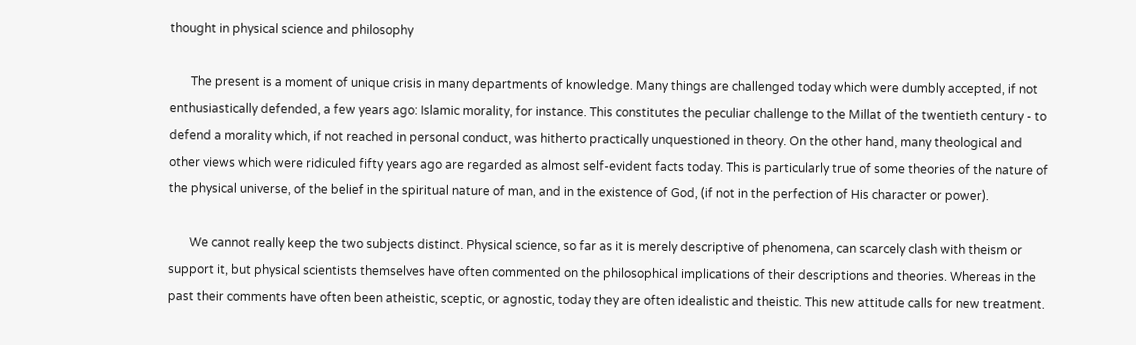thought in physical science and philosophy

       The present is a moment of unique crisis in many departments of knowledge. Many things are challenged today which were dumbly accepted, if not enthusiastically defended, a few years ago: Islamic morality, for instance. This constitutes the peculiar challenge to the Millat of the twentieth century - to defend a morality which, if not reached in personal conduct, was hitherto practically unquestioned in theory. On the other hand, many theological and other views which were ridiculed fifty years ago are regarded as almost self-evident facts today. This is particularly true of some theories of the nature of the physical universe, of the belief in the spiritual nature of man, and in the existence of God, (if not in the perfection of His character or power).

       We cannot really keep the two subjects distinct. Physical science, so far as it is merely descriptive of phenomena, can scarcely clash with theism or support it, but physical scientists themselves have often commented on the philosophical implications of their descriptions and theories. Whereas in the past their comments have often been atheistic, sceptic, or agnostic, today they are often idealistic and theistic. This new attitude calls for new treatment.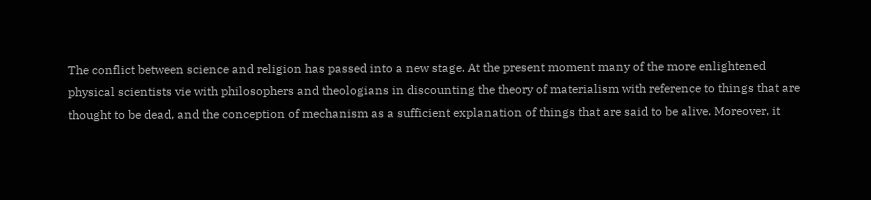The conflict between science and religion has passed into a new stage. At the present moment many of the more enlightened physical scientists vie with philosophers and theologians in discounting the theory of materialism with reference to things that are thought to be dead, and the conception of mechanism as a sufficient explanation of things that are said to be alive. Moreover, it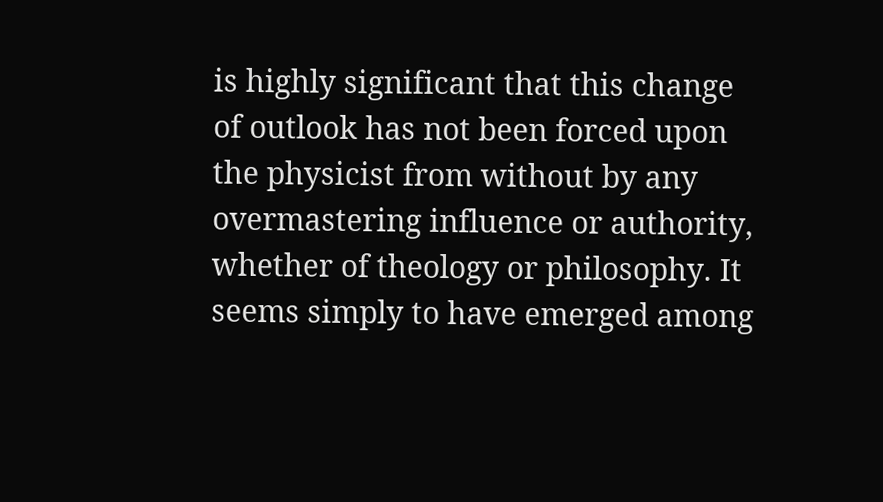is highly significant that this change of outlook has not been forced upon the physicist from without by any overmastering influence or authority, whether of theology or philosophy. It seems simply to have emerged among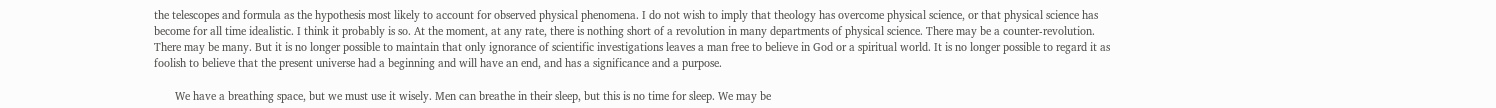the telescopes and formula as the hypothesis most likely to account for observed physical phenomena. I do not wish to imply that theology has overcome physical science, or that physical science has become for all time idealistic. I think it probably is so. At the moment, at any rate, there is nothing short of a revolution in many departments of physical science. There may be a counter-revolution. There may be many. But it is no longer possible to maintain that only ignorance of scientific investigations leaves a man free to believe in God or a spiritual world. It is no longer possible to regard it as foolish to believe that the present universe had a beginning and will have an end, and has a significance and a purpose.

       We have a breathing space, but we must use it wisely. Men can breathe in their sleep, but this is no time for sleep. We may be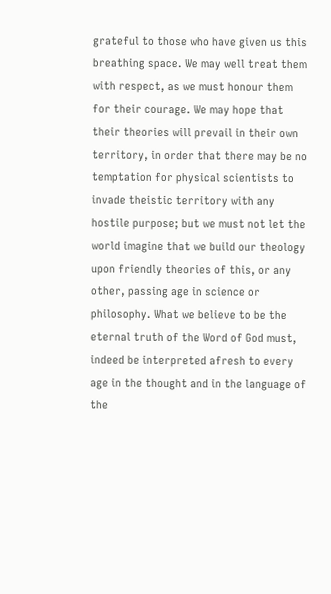grateful to those who have given us this breathing space. We may well treat them with respect, as we must honour them for their courage. We may hope that their theories will prevail in their own territory, in order that there may be no temptation for physical scientists to invade theistic territory with any hostile purpose; but we must not let the world imagine that we build our theology upon friendly theories of this, or any other, passing age in science or philosophy. What we believe to be the eternal truth of the Word of God must, indeed be interpreted afresh to every age in the thought and in the language of the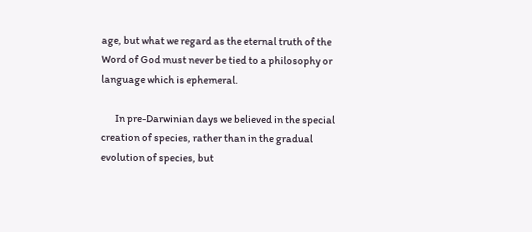age, but what we regard as the eternal truth of the Word of God must never be tied to a philosophy or language which is ephemeral.

       In pre-Darwinian days we believed in the special creation of species, rather than in the gradual evolution of species, but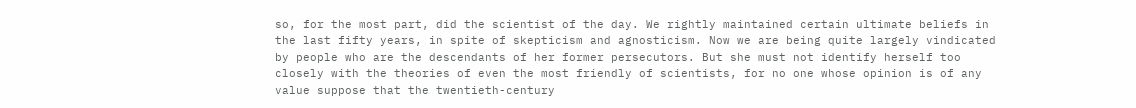so, for the most part, did the scientist of the day. We rightly maintained certain ultimate beliefs in the last fifty years, in spite of skepticism and agnosticism. Now we are being quite largely vindicated by people who are the descendants of her former persecutors. But she must not identify herself too closely with the theories of even the most friendly of scientists, for no one whose opinion is of any value suppose that the twentieth-century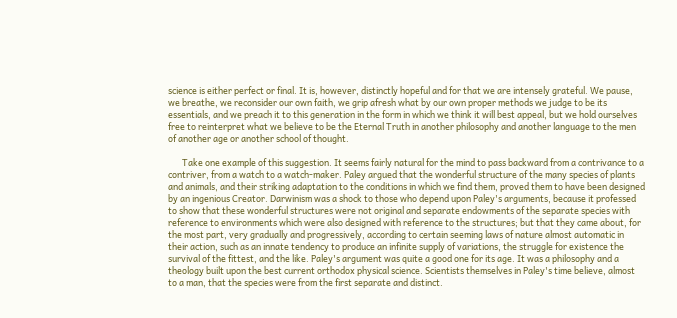science is either perfect or final. It is, however, distinctly hopeful and for that we are intensely grateful. We pause, we breathe, we reconsider our own faith, we grip afresh what by our own proper methods we judge to be its essentials, and we preach it to this generation in the form in which we think it will best appeal, but we hold ourselves free to reinterpret what we believe to be the Eternal Truth in another philosophy and another language to the men of another age or another school of thought.

       Take one example of this suggestion. It seems fairly natural for the mind to pass backward from a contrivance to a contriver, from a watch to a watch-maker. Paley argued that the wonderful structure of the many species of plants and animals, and their striking adaptation to the conditions in which we find them, proved them to have been designed by an ingenious Creator. Darwinism was a shock to those who depend upon Paley's arguments, because it professed to show that these wonderful structures were not original and separate endowments of the separate species with reference to environments which were also designed with reference to the structures; but that they came about, for the most part, very gradually and progressively, according to certain seeming laws of nature almost automatic in their action, such as an innate tendency to produce an infinite supply of variations, the struggle for existence the survival of the fittest, and the like. Paley's argument was quite a good one for its age. It was a philosophy and a theology built upon the best current orthodox physical science. Scientists themselves in Paley's time believe, almost to a man, that the species were from the first separate and distinct.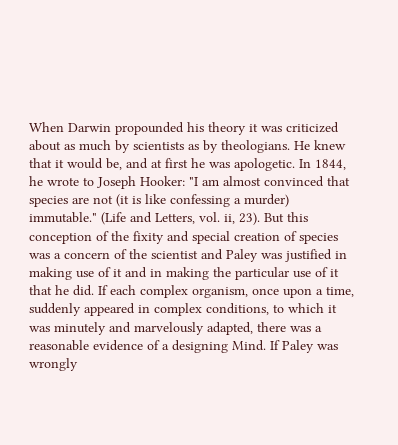When Darwin propounded his theory it was criticized about as much by scientists as by theologians. He knew that it would be, and at first he was apologetic. In 1844, he wrote to Joseph Hooker: "I am almost convinced that species are not (it is like confessing a murder) immutable." (Life and Letters, vol. ii, 23). But this conception of the fixity and special creation of species was a concern of the scientist and Paley was justified in making use of it and in making the particular use of it that he did. If each complex organism, once upon a time, suddenly appeared in complex conditions, to which it was minutely and marvelously adapted, there was a reasonable evidence of a designing Mind. If Paley was wrongly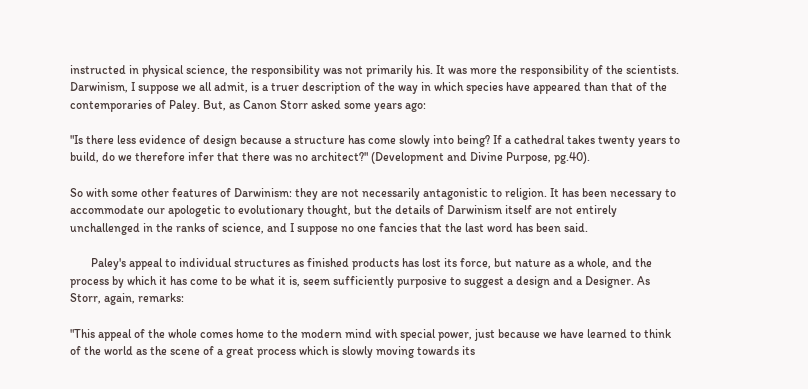instructed in physical science, the responsibility was not primarily his. It was more the responsibility of the scientists. Darwinism, I suppose we all admit, is a truer description of the way in which species have appeared than that of the contemporaries of Paley. But, as Canon Storr asked some years ago:

"Is there less evidence of design because a structure has come slowly into being? If a cathedral takes twenty years to build, do we therefore infer that there was no architect?" (Development and Divine Purpose, pg.40).

So with some other features of Darwinism: they are not necessarily antagonistic to religion. It has been necessary to accommodate our apologetic to evolutionary thought, but the details of Darwinism itself are not entirely unchallenged in the ranks of science, and I suppose no one fancies that the last word has been said.

       Paley's appeal to individual structures as finished products has lost its force, but nature as a whole, and the process by which it has come to be what it is, seem sufficiently purposive to suggest a design and a Designer. As Storr, again, remarks:

"This appeal of the whole comes home to the modern mind with special power, just because we have learned to think of the world as the scene of a great process which is slowly moving towards its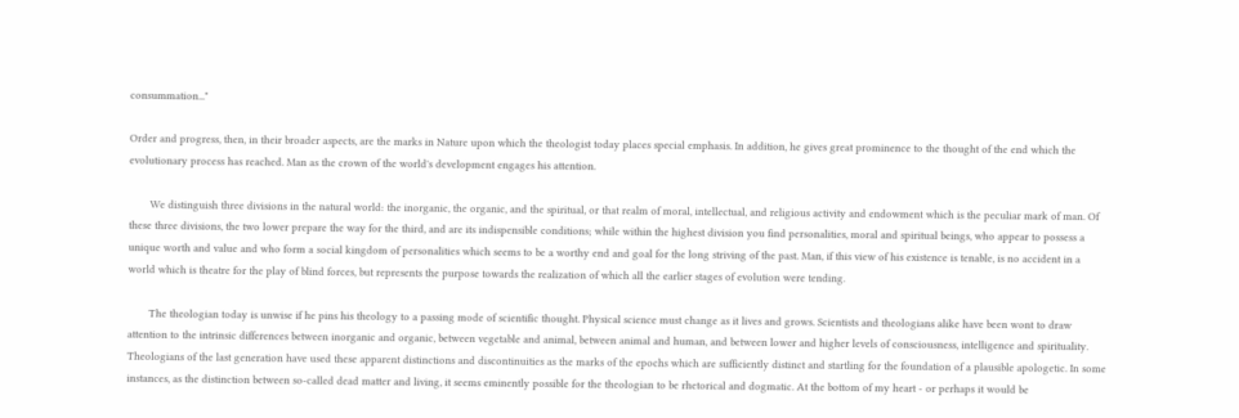consummation..."

Order and progress, then, in their broader aspects, are the marks in Nature upon which the theologist today places special emphasis. In addition, he gives great prominence to the thought of the end which the evolutionary process has reached. Man as the crown of the world's development engages his attention.

       We distinguish three divisions in the natural world: the inorganic, the organic, and the spiritual, or that realm of moral, intellectual, and religious activity and endowment which is the peculiar mark of man. Of these three divisions, the two lower prepare the way for the third, and are its indispensible conditions; while within the highest division you find personalities, moral and spiritual beings, who appear to possess a unique worth and value and who form a social kingdom of personalities which seems to be a worthy end and goal for the long striving of the past. Man, if this view of his existence is tenable, is no accident in a world which is theatre for the play of blind forces, but represents the purpose towards the realization of which all the earlier stages of evolution were tending.

       The theologian today is unwise if he pins his theology to a passing mode of scientific thought. Physical science must change as it lives and grows. Scientists and theologians alike have been wont to draw attention to the intrinsic differences between inorganic and organic, between vegetable and animal, between animal and human, and between lower and higher levels of consciousness, intelligence and spirituality. Theologians of the last generation have used these apparent distinctions and discontinuities as the marks of the epochs which are sufficiently distinct and startling for the foundation of a plausible apologetic. In some instances, as the distinction between so-called dead matter and living, it seems eminently possible for the theologian to be rhetorical and dogmatic. At the bottom of my heart - or perhaps it would be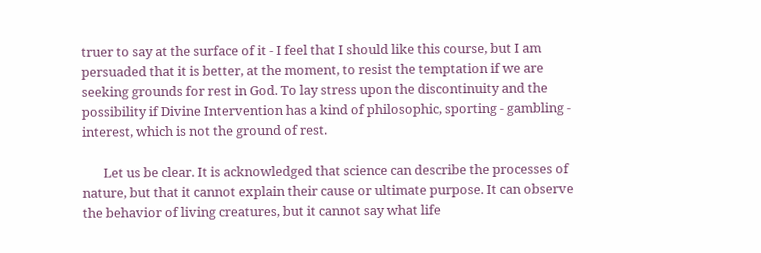truer to say at the surface of it - I feel that I should like this course, but I am persuaded that it is better, at the moment, to resist the temptation if we are seeking grounds for rest in God. To lay stress upon the discontinuity and the possibility if Divine Intervention has a kind of philosophic, sporting - gambling - interest, which is not the ground of rest.

       Let us be clear. It is acknowledged that science can describe the processes of nature, but that it cannot explain their cause or ultimate purpose. It can observe the behavior of living creatures, but it cannot say what life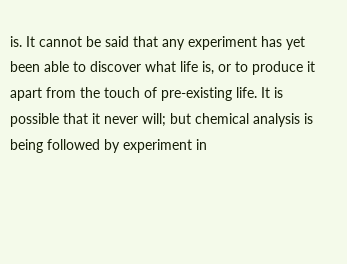is. It cannot be said that any experiment has yet been able to discover what life is, or to produce it apart from the touch of pre-existing life. It is possible that it never will; but chemical analysis is being followed by experiment in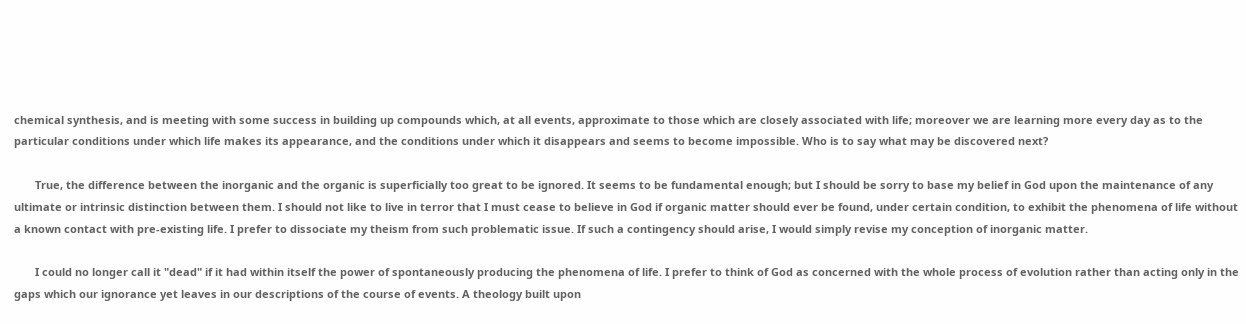chemical synthesis, and is meeting with some success in building up compounds which, at all events, approximate to those which are closely associated with life; moreover we are learning more every day as to the particular conditions under which life makes its appearance, and the conditions under which it disappears and seems to become impossible. Who is to say what may be discovered next?

       True, the difference between the inorganic and the organic is superficially too great to be ignored. It seems to be fundamental enough; but I should be sorry to base my belief in God upon the maintenance of any ultimate or intrinsic distinction between them. I should not like to live in terror that I must cease to believe in God if organic matter should ever be found, under certain condition, to exhibit the phenomena of life without a known contact with pre-existing life. I prefer to dissociate my theism from such problematic issue. If such a contingency should arise, I would simply revise my conception of inorganic matter.

       I could no longer call it "dead" if it had within itself the power of spontaneously producing the phenomena of life. I prefer to think of God as concerned with the whole process of evolution rather than acting only in the gaps which our ignorance yet leaves in our descriptions of the course of events. A theology built upon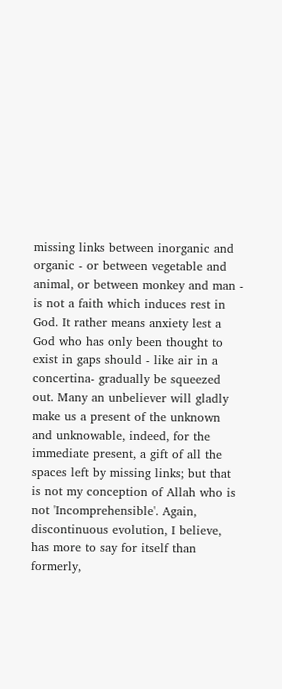missing links between inorganic and organic - or between vegetable and animal, or between monkey and man - is not a faith which induces rest in God. It rather means anxiety lest a God who has only been thought to exist in gaps should - like air in a concertina- gradually be squeezed out. Many an unbeliever will gladly make us a present of the unknown and unknowable, indeed, for the immediate present, a gift of all the spaces left by missing links; but that is not my conception of Allah who is not 'Incomprehensible'. Again, discontinuous evolution, I believe, has more to say for itself than formerly,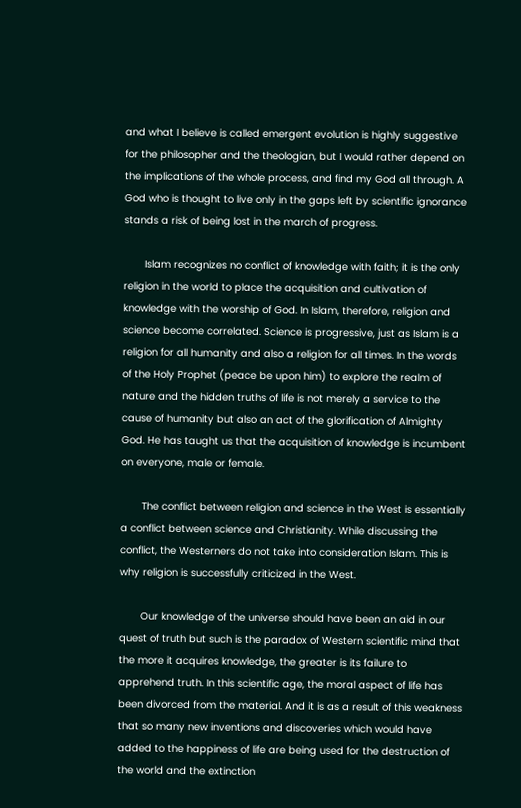and what I believe is called emergent evolution is highly suggestive for the philosopher and the theologian, but I would rather depend on the implications of the whole process, and find my God all through. A God who is thought to live only in the gaps left by scientific ignorance stands a risk of being lost in the march of progress.

       Islam recognizes no conflict of knowledge with faith; it is the only religion in the world to place the acquisition and cultivation of knowledge with the worship of God. In Islam, therefore, religion and science become correlated. Science is progressive, just as Islam is a religion for all humanity and also a religion for all times. In the words of the Holy Prophet (peace be upon him) to explore the realm of nature and the hidden truths of life is not merely a service to the cause of humanity but also an act of the glorification of Almighty God. He has taught us that the acquisition of knowledge is incumbent on everyone, male or female.

       The conflict between religion and science in the West is essentially a conflict between science and Christianity. While discussing the conflict, the Westerners do not take into consideration Islam. This is why religion is successfully criticized in the West.

       Our knowledge of the universe should have been an aid in our quest of truth but such is the paradox of Western scientific mind that the more it acquires knowledge, the greater is its failure to apprehend truth. In this scientific age, the moral aspect of life has been divorced from the material. And it is as a result of this weakness that so many new inventions and discoveries which would have added to the happiness of life are being used for the destruction of the world and the extinction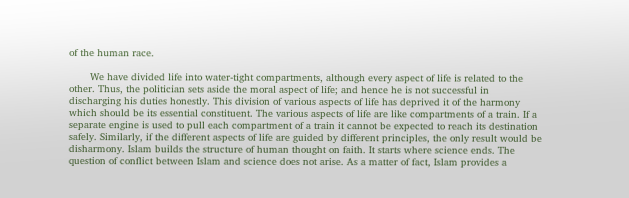of the human race.

       We have divided life into water-tight compartments, although every aspect of life is related to the other. Thus, the politician sets aside the moral aspect of life; and hence he is not successful in discharging his duties honestly. This division of various aspects of life has deprived it of the harmony which should be its essential constituent. The various aspects of life are like compartments of a train. If a separate engine is used to pull each compartment of a train it cannot be expected to reach its destination safely. Similarly, if the different aspects of life are guided by different principles, the only result would be disharmony. Islam builds the structure of human thought on faith. It starts where science ends. The question of conflict between Islam and science does not arise. As a matter of fact, Islam provides a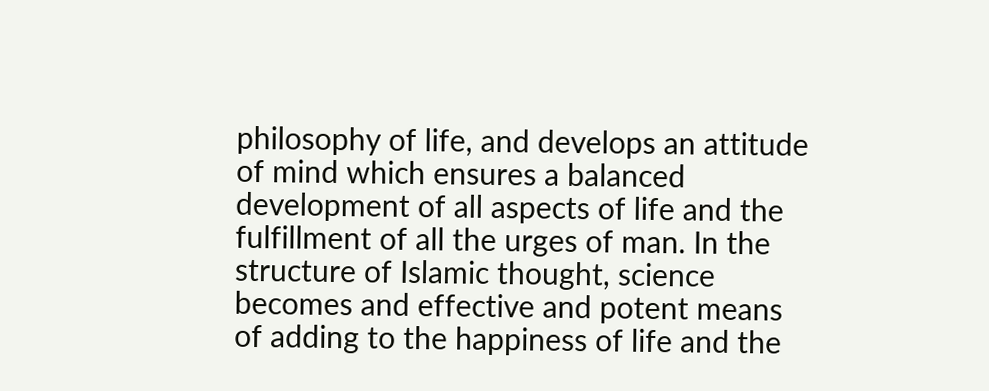philosophy of life, and develops an attitude of mind which ensures a balanced development of all aspects of life and the fulfillment of all the urges of man. In the structure of Islamic thought, science becomes and effective and potent means of adding to the happiness of life and the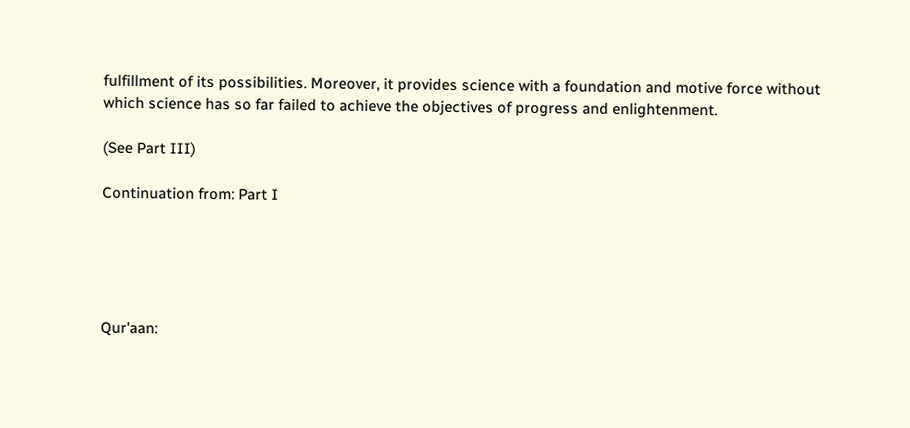fulfillment of its possibilities. Moreover, it provides science with a foundation and motive force without which science has so far failed to achieve the objectives of progress and enlightenment.

(See Part III)

Continuation from: Part I





Qur'aan: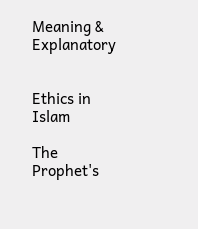Meaning & Explanatory


Ethics in Islam

The Prophet's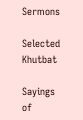Sermons

Selected Khutbat

Sayings of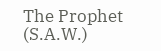The Prophet (S.A.W.)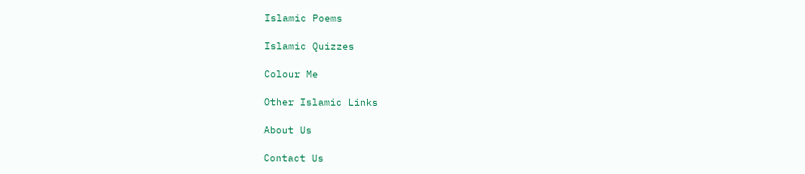Islamic Poems

Islamic Quizzes

Colour Me

Other Islamic Links

About Us

Contact Us